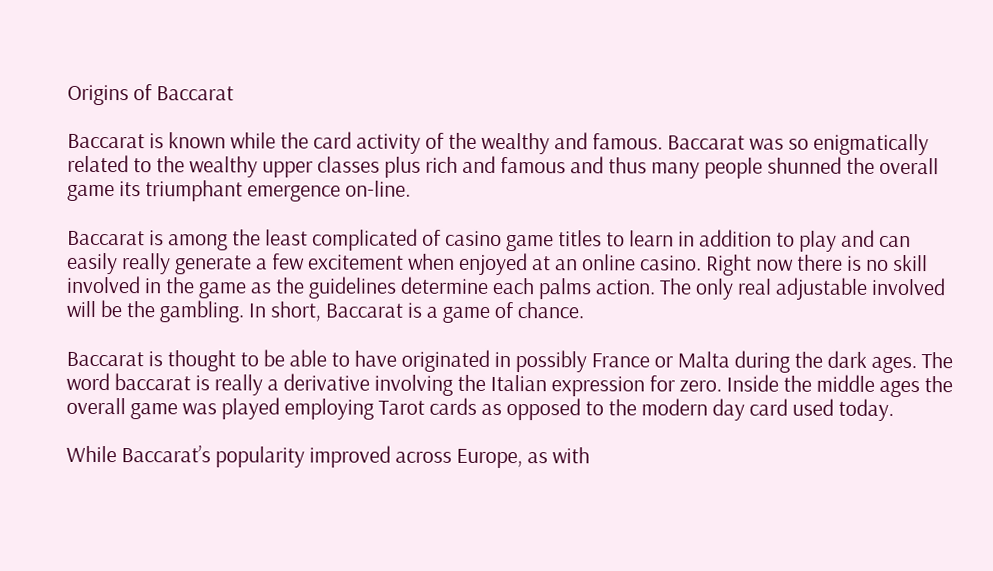Origins of Baccarat

Baccarat is known while the card activity of the wealthy and famous. Baccarat was so enigmatically related to the wealthy upper classes plus rich and famous and thus many people shunned the overall game its triumphant emergence on-line.

Baccarat is among the least complicated of casino game titles to learn in addition to play and can easily really generate a few excitement when enjoyed at an online casino. Right now there is no skill involved in the game as the guidelines determine each palms action. The only real adjustable involved will be the gambling. In short, Baccarat is a game of chance.

Baccarat is thought to be able to have originated in possibly France or Malta during the dark ages. The word baccarat is really a derivative involving the Italian expression for zero. Inside the middle ages the overall game was played employing Tarot cards as opposed to the modern day card used today.

While Baccarat’s popularity improved across Europe, as with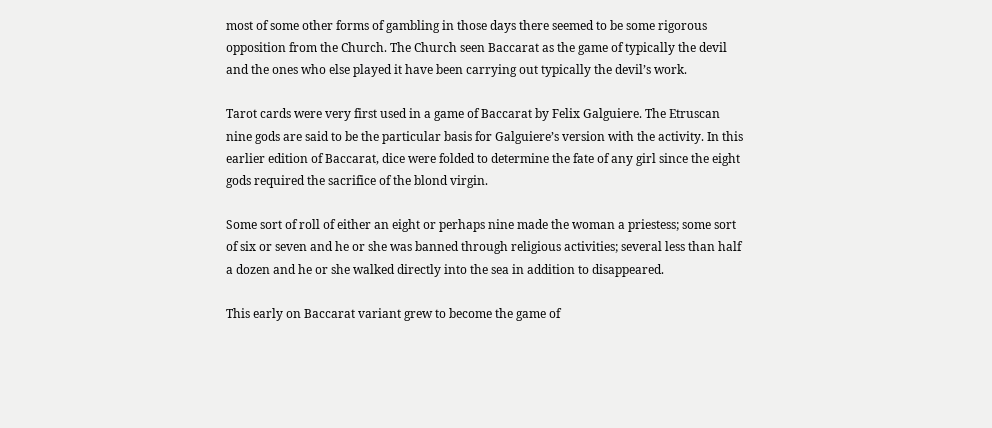most of some other forms of gambling in those days there seemed to be some rigorous opposition from the Church. The Church seen Baccarat as the game of typically the devil and the ones who else played it have been carrying out typically the devil’s work.

Tarot cards were very first used in a game of Baccarat by Felix Galguiere. The Etruscan nine gods are said to be the particular basis for Galguiere’s version with the activity. In this earlier edition of Baccarat, dice were folded to determine the fate of any girl since the eight gods required the sacrifice of the blond virgin.

Some sort of roll of either an eight or perhaps nine made the woman a priestess; some sort of six or seven and he or she was banned through religious activities; several less than half a dozen and he or she walked directly into the sea in addition to disappeared.

This early on Baccarat variant grew to become the game of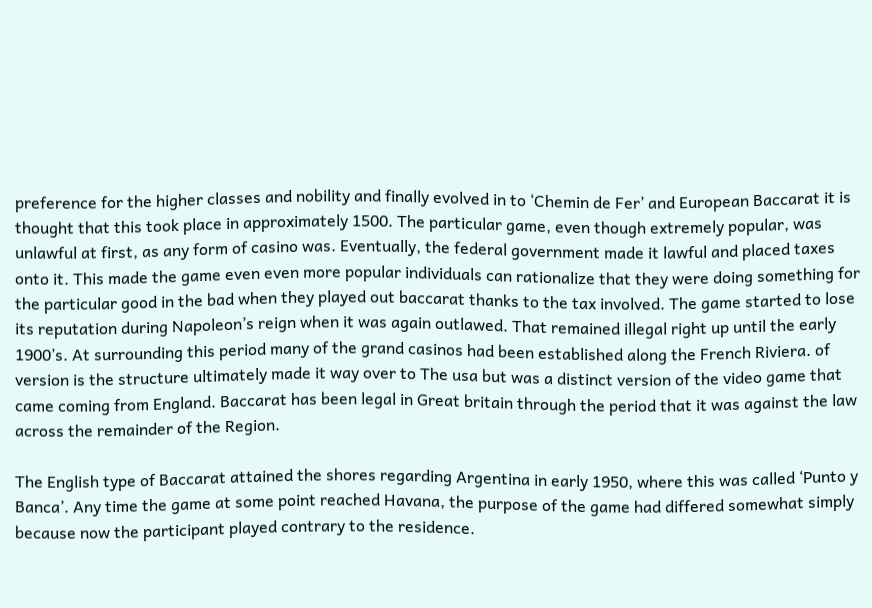preference for the higher classes and nobility and finally evolved in to ‘Chemin de Fer’ and European Baccarat it is thought that this took place in approximately 1500. The particular game, even though extremely popular, was unlawful at first, as any form of casino was. Eventually, the federal government made it lawful and placed taxes onto it. This made the game even even more popular individuals can rationalize that they were doing something for the particular good in the bad when they played out baccarat thanks to the tax involved. The game started to lose its reputation during Napoleon’s reign when it was again outlawed. That remained illegal right up until the early 1900’s. At surrounding this period many of the grand casinos had been established along the French Riviera. of version is the structure ultimately made it way over to The usa but was a distinct version of the video game that came coming from England. Baccarat has been legal in Great britain through the period that it was against the law across the remainder of the Region.

The English type of Baccarat attained the shores regarding Argentina in early 1950, where this was called ‘Punto y Banca’. Any time the game at some point reached Havana, the purpose of the game had differed somewhat simply because now the participant played contrary to the residence.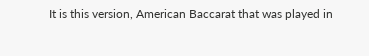It is this version, American Baccarat that was played in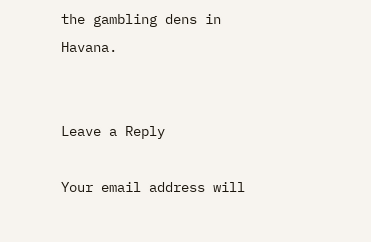the gambling dens in Havana.


Leave a Reply

Your email address will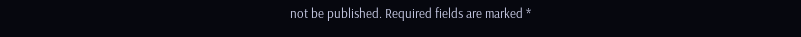not be published. Required fields are marked *